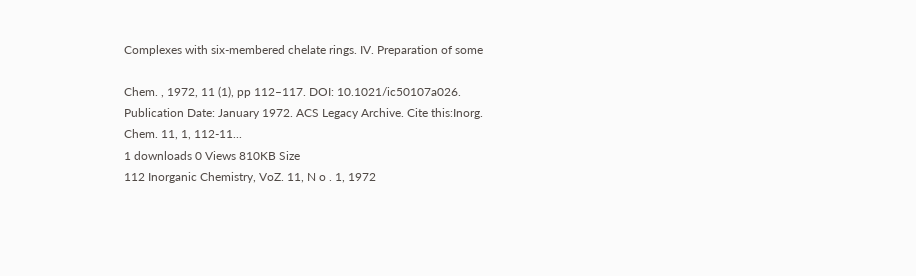Complexes with six-membered chelate rings. IV. Preparation of some

Chem. , 1972, 11 (1), pp 112–117. DOI: 10.1021/ic50107a026. Publication Date: January 1972. ACS Legacy Archive. Cite this:Inorg. Chem. 11, 1, 112-11...
1 downloads 0 Views 810KB Size
112 Inorganic Chemistry, VoZ. 11, N o . 1, 1972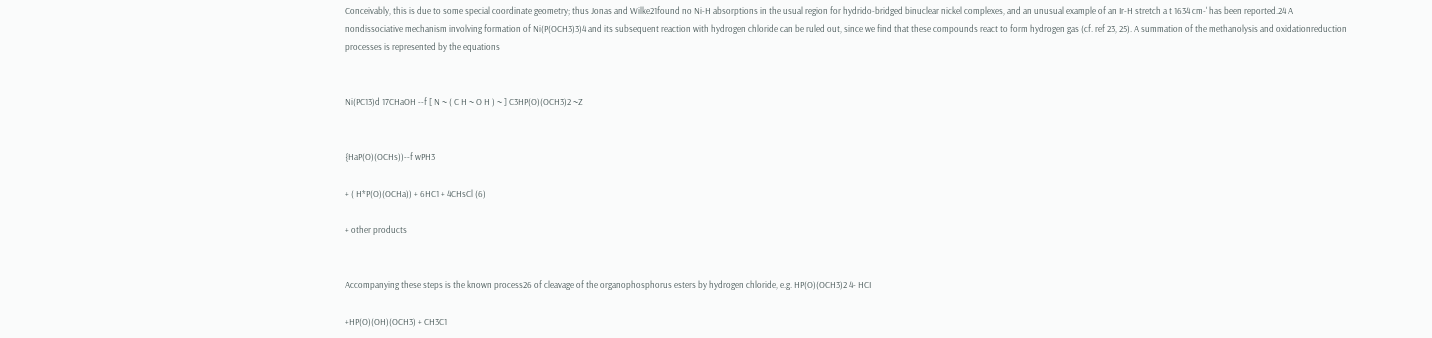Conceivably, this is due to some special coordinate geometry; thus Jonas and Wilke21found no Ni-H absorptions in the usual region for hydrido-bridged binuclear nickel complexes, and an unusual example of an Ir-H stretch a t 1634 cm-' has been reported.24 A nondissociative mechanism involving formation of Ni(P(OCH3)3)4 and its subsequent reaction with hydrogen chloride can be ruled out, since we find that these compounds react to form hydrogen gas (cf. ref 23, 25). A summation of the methanolysis and oxidationreduction processes is represented by the equations


Ni(PC13)d 17CHaOH --f [ N ~ ( C H ~ O H ) ~ ] C3HP(O)(OCH3)2 ~Z


{HaP(O)(OCHs))--f wPH3

+ ( H*P(O)(OCHa)) + 6HC1 + 4CHsCl (6)

+ other products


Accompanying these steps is the known process26 of cleavage of the organophosphorus esters by hydrogen chloride, e.g. HP(O)(OCH3)2 4- HCI

+HP(O)(OH)(OCH3) + CH3C1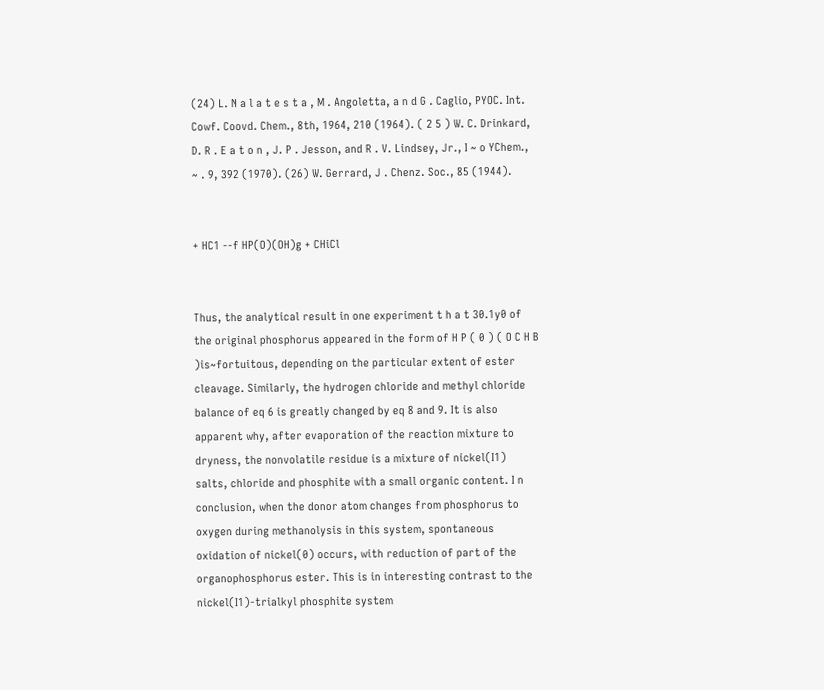(24) L. N a l a t e s t a , M . Angoletta, a n d G . Caglio, PYOC. Int. Cowf. Coovd. Chem., 8th, 1964, 210 (1964). ( 2 5 ) W. C. Drinkard, D. R . E a t o n , J. P . Jesson, and R . V. Lindsey, Jr., I ~ o YChem., ~ . 9, 392 (1970). (26) W. Gerrard, J . Chenz. Soc., 85 (1944).


+ HC1 --f HP(O)(OH)g + CHiCl


Thus, the analytical result in one experiment t h a t 30.1y0 of the original phosphorus appeared in the form of H P ( 0 ) ( O C H B )is~fortuitous, depending on the particular extent of ester cleavage. Similarly, the hydrogen chloride and methyl chloride balance of eq 6 is greatly changed by eq 8 and 9. It is also apparent why, after evaporation of the reaction mixture to dryness, the nonvolatile residue is a mixture of nickel(I1) salts, chloride and phosphite with a small organic content. I n conclusion, when the donor atom changes from phosphorus to oxygen during methanolysis in this system, spontaneous oxidation of nickel(0) occurs, with reduction of part of the organophosphorus ester. This is in interesting contrast to the nickel(I1)-trialkyl phosphite system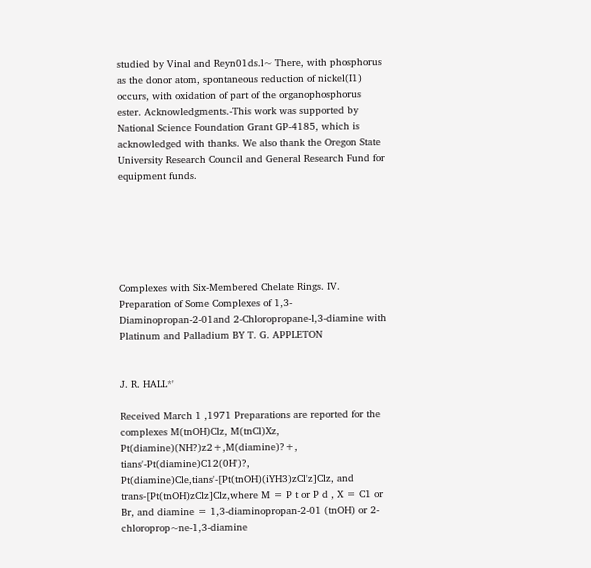studied by Vinal and Reyn01ds.l~ There, with phosphorus as the donor atom, spontaneous reduction of nickel(I1) occurs, with oxidation of part of the organophosphorus ester. Acknowledgments.-This work was supported by National Science Foundation Grant GP-4185, which is acknowledged with thanks. We also thank the Oregon State University Research Council and General Research Fund for equipment funds.






Complexes with Six-Membered Chelate Rings. IV. Preparation of Some Complexes of 1,3-Diaminopropan-2-01and 2-Chloropropane-l,3-diamine with Platinum and Palladium BY T. G. APPLETON


J. R. HALL*'

Received March 1 ,1971 Preparations are reported for the complexes M(tnOH)Clz, M(tnCl)Xz, Pt(diamine)(NH?)z2+,M(diamine)?+, tians'-Pt(diamine)C12(0H')?, Pt(diamine)Cle,tians'-[Pt(tnOH)(iYH3)zCl'z]Clz, and trans-[Pt(tnOH)zClz]Clz,where M = P t or P d , X = C1 or Br, and diamine = 1,3-diaminopropan-2-01 (tnOH) or 2-chloroprop~ne-1,3-diamine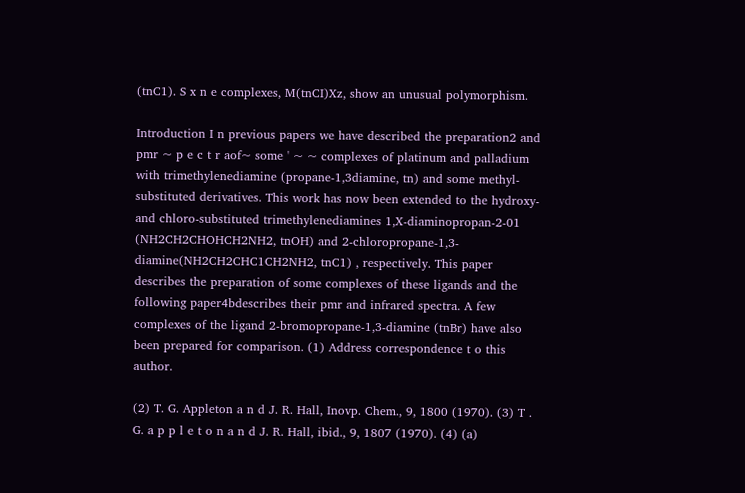(tnC1). S x n e complexes, M(tnCI)Xz, show an unusual polymorphism.

Introduction I n previous papers we have described the preparation2 and pmr ~ p e c t r aof~ some ' ~ ~ complexes of platinum and palladium with trimethylenediamine (propane-1,3diamine, tn) and some methyl-substituted derivatives. This work has now been extended to the hydroxy- and chloro-substituted trimethylenediamines 1,X-diaminopropan-2-01 (NH2CH2CHOHCH2NH2, tnOH) and 2-chloropropane-1,3-diamine(NH2CH2CHC1CH2NH2, tnC1) , respectively. This paper describes the preparation of some complexes of these ligands and the following paper4bdescribes their pmr and infrared spectra. A few complexes of the ligand 2-bromopropane-1,3-diamine (tnBr) have also been prepared for comparison. (1) Address correspondence t o this author.

(2) T. G. Appleton a n d J. R. Hall, Inovp. Chem., 9, 1800 (1970). (3) T . G. a p p l e t o n a n d J. R. Hall, ibid., 9, 1807 (1970). (4) (a)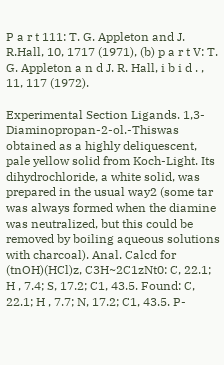P a r t 111: T. G. Appleton and J. R.Hall, 10, 1717 (1971), (b) p a r t V: T. G. Appleton a n d J. R. Hall, i b i d . , 11, 117 (1972).

Experimental Section Ligands. 1,3-Diaminopropan-2-ol.-Thiswas obtained as a highly deliquescent, pale yellow solid from Koch-Light. Its dihydrochloride, a white solid, was prepared in the usual way2 (some tar was always formed when the diamine was neutralized, but this could be removed by boiling aqueous solutions with charcoal). Anal. Calcd for (tnOH)(HCl)z, C3H~2C1zNt0: C, 22.1; H , 7.4; S, 17.2; C1, 43.5. Found: C, 22.1; H , 7.7; N, 17.2; C1, 43.5. P-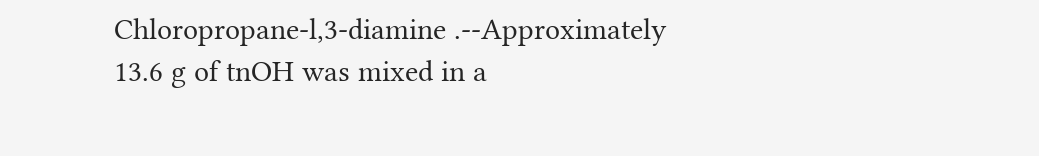Chloropropane-l,3-diamine .--Approximately 13.6 g of tnOH was mixed in a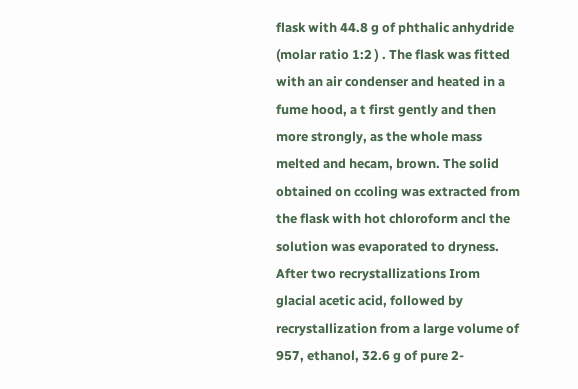flask with 44.8 g of phthalic anhydride (molar ratio 1:2 ) . The flask was fitted with an air condenser and heated in a fume hood, a t first gently and then more strongly, as the whole mass melted and hecam, brown. The solid obtained on ccoling was extracted from the flask with hot chloroform ancl the solution was evaporated to dryness. After two recrystallizations Irom glacial acetic acid, followed by recrystallization from a large volume of 957, ethanol, 32.6 g of pure 2-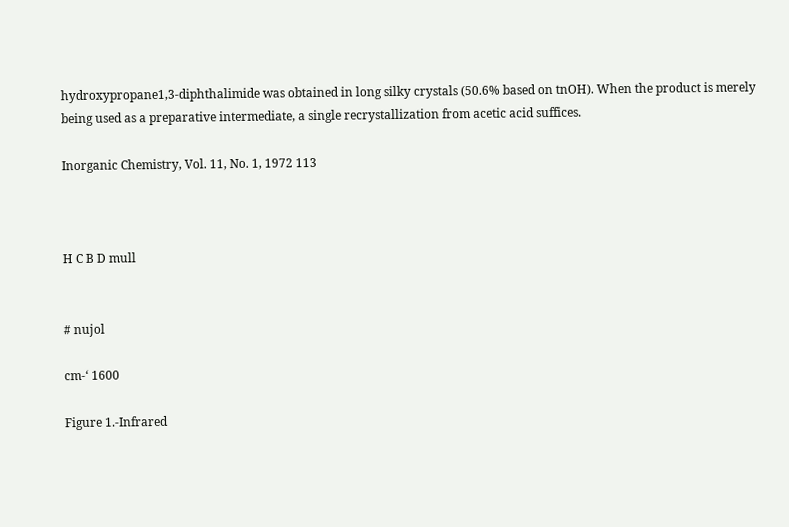hydroxypropane1,3-diphthalimide was obtained in long silky crystals (50.6% based on tnOH). When the product is merely being used as a preparative intermediate, a single recrystallization from acetic acid suffices.

Inorganic Chemistry, Vol. 11, No. 1, 1972 113



H C B D mull


# nujol

cm-‘ 1600

Figure 1.-Infrared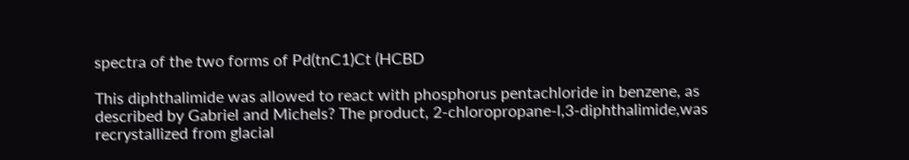spectra of the two forms of Pd(tnC1)Ct (HCBD

This diphthalimide was allowed to react with phosphorus pentachloride in benzene, as described by Gabriel and Michels? The product, 2-chloropropane-l,3-diphthalimide,was recrystallized from glacial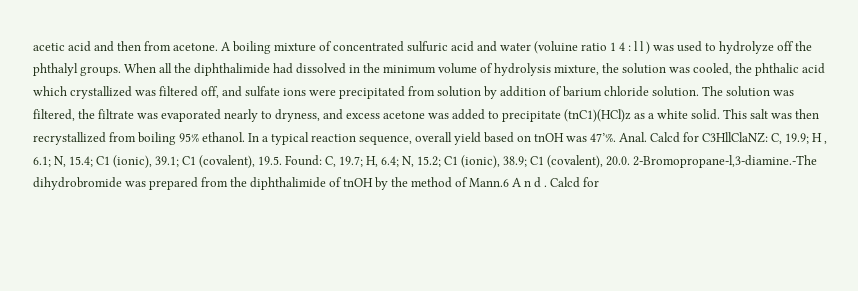acetic acid and then from acetone. A boiling mixture of concentrated sulfuric acid and water (voluine ratio 1 4 : l l ) was used to hydrolyze off the phthalyl groups. When all the diphthalimide had dissolved in the minimum volume of hydrolysis mixture, the solution was cooled, the phthalic acid which crystallized was filtered off, and sulfate ions were precipitated from solution by addition of barium chloride solution. The solution was filtered, the filtrate was evaporated nearly to dryness, and excess acetone was added to precipitate (tnC1)(HCl)z as a white solid. This salt was then recrystallized from boiling 95% ethanol. In a typical reaction sequence, overall yield based on tnOH was 47’%. Anal. Calcd for C3HllClaNZ: C, 19.9; H , 6.1; N, 15.4; C1 (ionic), 39.1; C1 (covalent), 19.5. Found: C, 19.7; H, 6.4; N, 15.2; C1 (ionic), 38.9; C1 (covalent), 20.0. 2-Bromopropane-l,3-diamine.-The dihydrobromide was prepared from the diphthalimide of tnOH by the method of Mann.6 A n d . Calcd for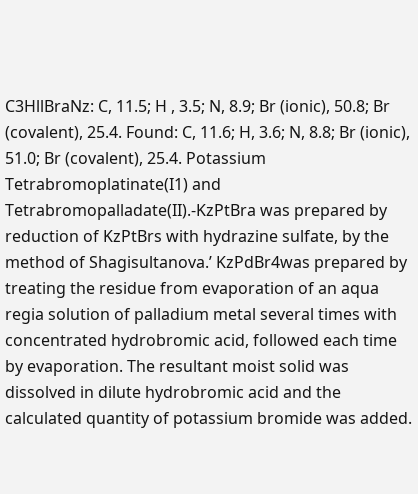C3HllBraNz: C, 11.5; H , 3.5; N, 8.9; Br (ionic), 50.8; Br (covalent), 25.4. Found: C, 11.6; H, 3.6; N, 8.8; Br (ionic), 51.0; Br (covalent), 25.4. Potassium Tetrabromoplatinate(I1) and Tetrabromopalladate(II).-KzPtBra was prepared by reduction of KzPtBrs with hydrazine sulfate, by the method of Shagisultanova.’ KzPdBr4was prepared by treating the residue from evaporation of an aqua regia solution of palladium metal several times with concentrated hydrobromic acid, followed each time by evaporation. The resultant moist solid was dissolved in dilute hydrobromic acid and the calculated quantity of potassium bromide was added.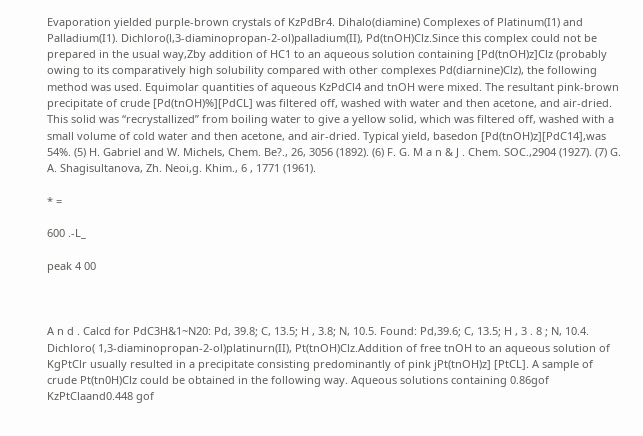Evaporation yielded purple-brown crystals of KzPdBr4. Dihalo(diamine) Complexes of Platinum(I1) and Palladium(I1). Dichloro(l,3-diaminopropan-2-ol)palladium(II), Pd(tnOH)Clz.Since this complex could not be prepared in the usual way,Zby addition of HC1 to an aqueous solution containing [Pd(tnOH)z]Clz (probably owing to its comparatively high solubility compared with other complexes Pd(diarnine)Clz), the following method was used. Equimolar quantities of aqueous KzPdCl4 and tnOH were mixed. The resultant pink-brown precipitate of crude [Pd(tnOH)%][PdCL] was filtered off, washed with water and then acetone, and air-dried. This solid was “recrystallized” from boiling water to give a yellow solid, which was filtered off, washed with a small volume of cold water and then acetone, and air-dried. Typical yield, basedon [Pd(tnOH)z][PdC14],was 54%. (5) H. Gabriel and W. Michels, Chem. Be?., 26, 3056 (1892). (6) F. G. M a n & J . Chem. SOC.,2904 (1927). (7) G. A. Shagisultanova, Zh. Neoi,g. Khim., 6 , 1771 (1961).

* =

600 .-L_

peak 4 00



A n d . Calcd for PdC3H&1~N20: Pd, 39.8; C, 13.5; H , 3.8; N, 10.5. Found: Pd,39.6; C, 13.5; H , 3 . 8 ; N, 10.4. Dichloro( 1,3-diaminopropan-2-ol)platinurn(II), Pt(tnOH)Clz.Addition of free tnOH to an aqueous solution of KgPtClr usually resulted in a precipitate consisting predominantly of pink jPt(tnOH)z] [PtCL]. A sample of crude Pt(tn0H)Clz could be obtained in the following way. Aqueous solutions containing 0.86gof KzPtClaand0.448 gof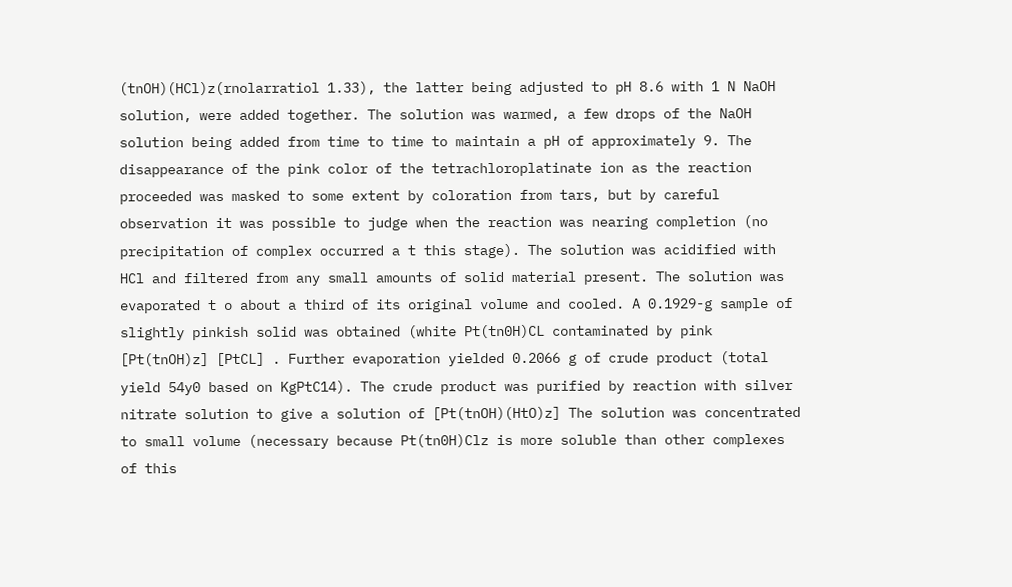(tnOH)(HCl)z(rnolarratiol 1.33), the latter being adjusted to pH 8.6 with 1 N NaOH solution, were added together. The solution was warmed, a few drops of the NaOH solution being added from time to time to maintain a pH of approximately 9. The disappearance of the pink color of the tetrachloroplatinate ion as the reaction proceeded was masked to some extent by coloration from tars, but by careful observation it was possible to judge when the reaction was nearing completion (no precipitation of complex occurred a t this stage). The solution was acidified with HCl and filtered from any small amounts of solid material present. The solution was evaporated t o about a third of its original volume and cooled. A 0.1929-g sample of slightly pinkish solid was obtained (white Pt(tn0H)CL contaminated by pink [Pt(tnOH)z] [PtCL] . Further evaporation yielded 0.2066 g of crude product (total yield 54y0 based on KgPtC14). The crude product was purified by reaction with silver nitrate solution to give a solution of [Pt(tnOH)(HtO)z] The solution was concentrated to small volume (necessary because Pt(tn0H)Clz is more soluble than other complexes of this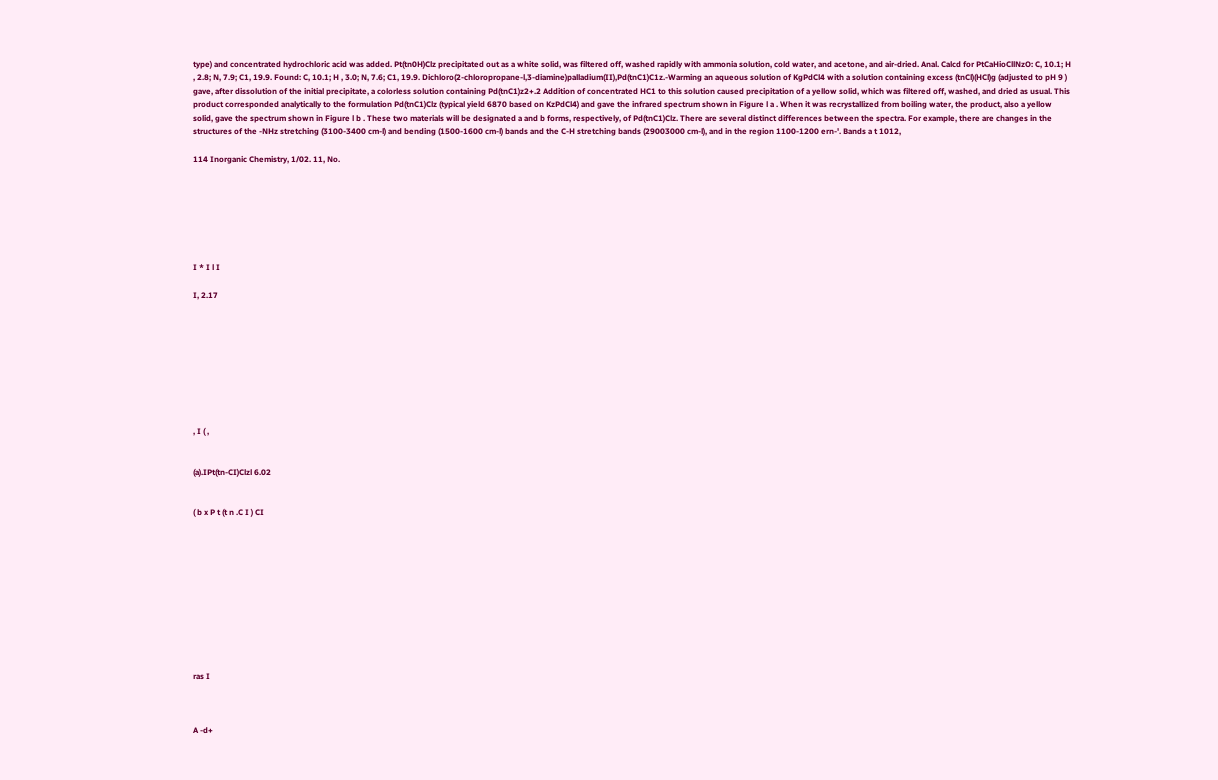type) and concentrated hydrochloric acid was added. Pt(tn0H)Clz precipitated out as a white solid, was filtered off, washed rapidly with ammonia solution, cold water, and acetone, and air-dried. Anal. Calcd for PtCaHioCllNzO: C, 10.1; H , 2.8; N, 7.9; C1, 19.9. Found: C, 10.1; H , 3.0; N, 7.6; C1, 19.9. Dichloro(2-chloropropane-l,3-diamine)palladium(II),Pd(tnC1)C1z.-Warming an aqueous solution of KgPdCl4 with a solution containing excess (tnCl)(HCl)g (adjusted to pH 9 ) gave, after dissolution of the initial precipitate, a colorless solution containing Pd(tnC1)z2+.2 Addition of concentrated HC1 to this solution caused precipitation of a yellow solid, which was filtered off, washed, and dried as usual. This product corresponded analytically to the formulation Pd(tnC1)Clz (typical yield 6870 based on KzPdCl4) and gave the infrared spectrum shown in Figure l a . When it was recrystallized from boiling water, the product, also a yellow solid, gave the spectrum shown in Figure l b . These two materials will be designated a and b forms, respectively, of Pd(tnC1)Clz. There are several distinct differences between the spectra. For example, there are changes in the structures of the -NHz stretching (3100-3400 cm-l) and bending (1500-1600 cm-l) bands and the C-H stretching bands (29003000 cm-l), and in the region 1100-1200 ern-'. Bands a t 1012,

114 Inorganic Chemistry, 1/02. 11, No.







I * I l I

I, 2.17









, I ( ,


(a).IPt(tn-CI)Clzl 6.02


( b x P t (t n .C I ) CI











ras I



A -d+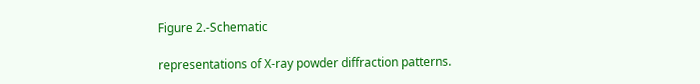Figure 2.-Schematic

representations of X-ray powder diffraction patterns.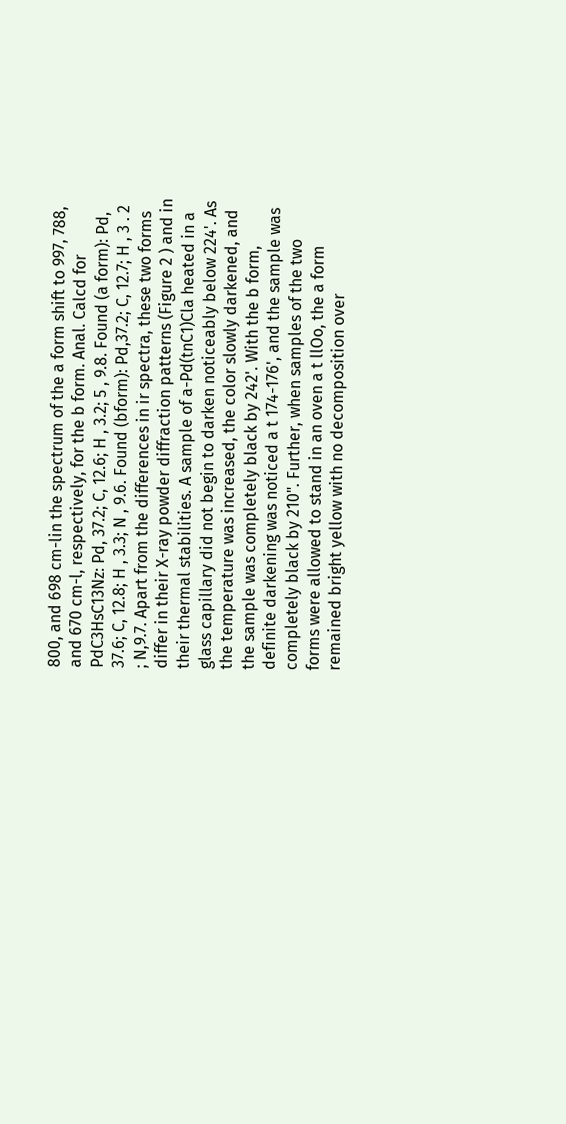800, and 698 cm-lin the spectrum of the a form shift to 997, 788, and 670 cm-l, respectively, for the b form. Anal. Calcd for PdC3HsC13Nz: Pd, 37.2; C, 12.6; H , 3.2; 5 , 9.8. Found (a form): Pd, 37.6; C, 12.8; H , 3.3; N , 9.6. Found (bform): Pd,37.2; C, 12.7; H , 3 . 2 ; N,9.7. Apart from the differences in ir spectra, these two forms differ in their X-ray powder diffraction patterns (Figure 2 ) and in their thermal stabilities. A sample of a-Pd(tnC1)Cla heated in a glass capillary did not begin to darken noticeably below 224'. As the temperature was increased, the color slowly darkened, and the sample was completely black by 242'. With the b form, definite darkening was noticed a t 174-176', and the sample was completely black by 210". Further, when samples of the two forms were allowed to stand in an oven a t llOo, the a form remained bright yellow with no decomposition over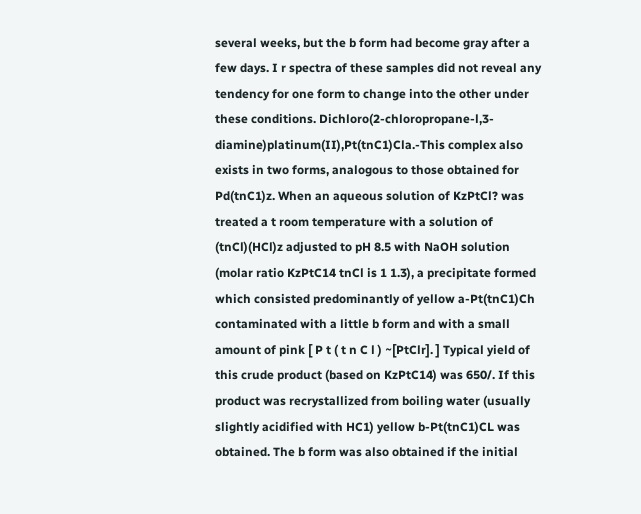several weeks, but the b form had become gray after a few days. I r spectra of these samples did not reveal any tendency for one form to change into the other under these conditions. Dichloro(2-chloropropane-l,3-diamine)platinum(II),Pt(tnC1)Cla.-This complex also exists in two forms, analogous to those obtained for Pd(tnC1)z. When an aqueous solution of KzPtCl? was treated a t room temperature with a solution of (tnCl)(HCl)z adjusted to pH 8.5 with NaOH solution (molar ratio KzPtC14 tnCl is 1 1.3), a precipitate formed which consisted predominantly of yellow a-Pt(tnC1)Ch contaminated with a little b form and with a small amount of pink [ P t ( t n C l ) ~[PtClr]. ] Typical yield of this crude product (based on KzPtC14) was 650/. If this product was recrystallized from boiling water (usually slightly acidified with HC1) yellow b-Pt(tnC1)CL was obtained. The b form was also obtained if the initial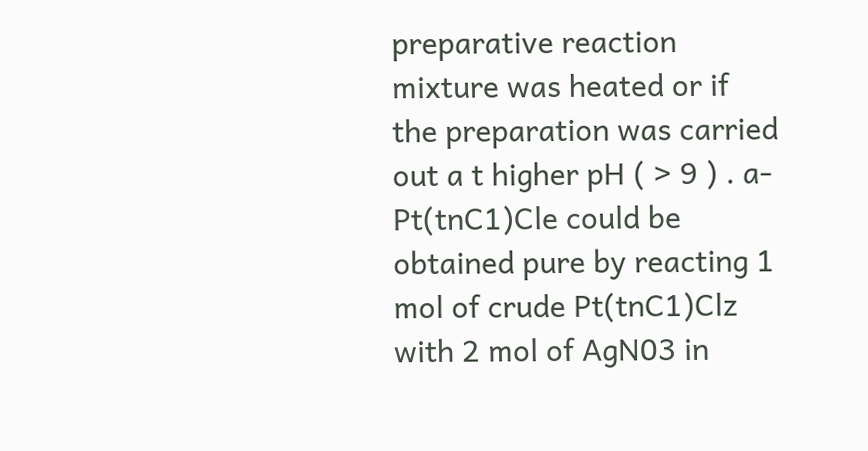preparative reaction mixture was heated or if the preparation was carried out a t higher pH ( > 9 ) . a-Pt(tnC1)Cle could be obtained pure by reacting 1 mol of crude Pt(tnC1)Clz with 2 mol of AgN03 in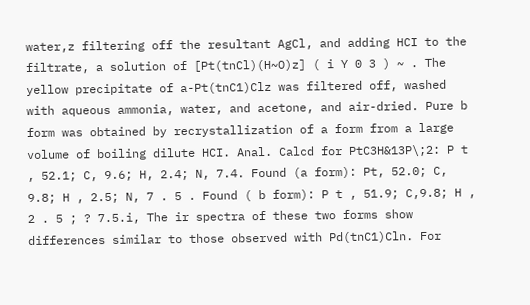water,z filtering off the resultant AgCl, and adding HCI to the filtrate, a solution of [Pt(tnCl)(H~O)z] ( i Y 0 3 ) ~ . The yellow precipitate of a-Pt(tnC1)Clz was filtered off, washed with aqueous ammonia, water, and acetone, and air-dried. Pure b form was obtained by recrystallization of a form from a large volume of boiling dilute HCI. Anal. Calcd for PtC3H&13P\;2: P t , 52.1; C, 9.6; H, 2.4; N, 7.4. Found (a form): Pt, 52.0; C, 9.8; H , 2.5; N, 7 . 5 . Found ( b form): P t , 51.9; C,9.8; H , 2 . 5 ; ? 7.5.i, The ir spectra of these two forms show differences similar to those observed with Pd(tnC1)Cln. For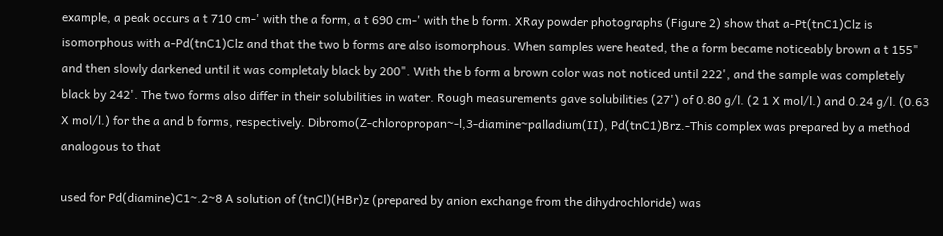example, a peak occurs a t 710 cm-' with the a form, a t 690 cm-' with the b form. XRay powder photographs (Figure 2) show that a-Pt(tnC1)Clz is isomorphous with a-Pd(tnC1)Clz and that the two b forms are also isomorphous. When samples were heated, the a form became noticeably brown a t 155" and then slowly darkened until it was completaly black by 200". With the b form a brown color was not noticed until 222', and the sample was completely black by 242'. The two forms also differ in their solubilities in water. Rough measurements gave solubilities (27') of 0.80 g/l. (2 1 X mol/l.) and 0.24 g/l. (0.63 X mol/l.) for the a and b forms, respectively. Dibromo(Z-chloropropan~-l,3-diamine~palladium(II), Pd(tnC1)Brz.-This complex was prepared by a method analogous to that

used for Pd(diamine)C1~.2~8 A solution of (tnCl)(HBr)z (prepared by anion exchange from the dihydrochloride) was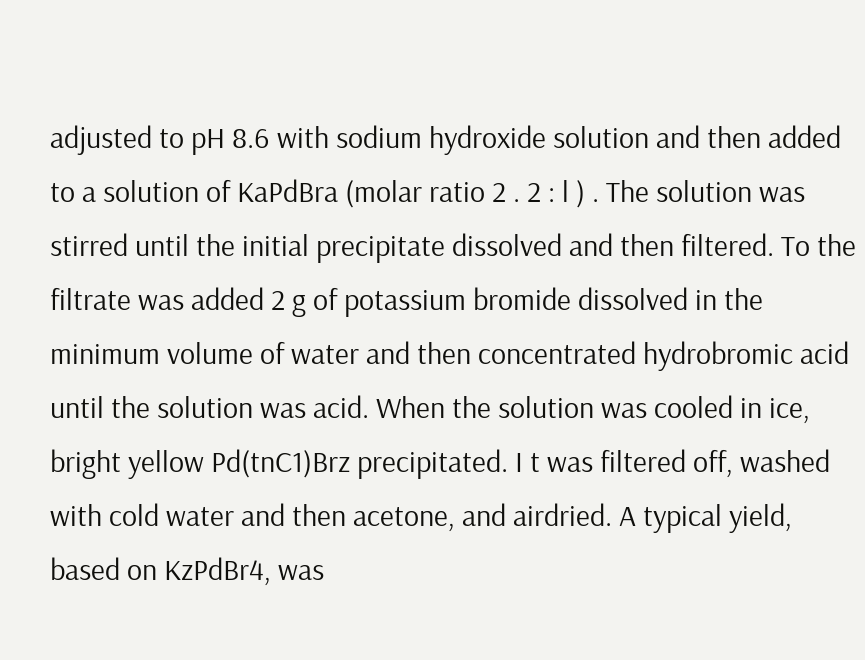adjusted to pH 8.6 with sodium hydroxide solution and then added to a solution of KaPdBra (molar ratio 2 . 2 : l ) . The solution was stirred until the initial precipitate dissolved and then filtered. To the filtrate was added 2 g of potassium bromide dissolved in the minimum volume of water and then concentrated hydrobromic acid until the solution was acid. When the solution was cooled in ice, bright yellow Pd(tnC1)Brz precipitated. I t was filtered off, washed with cold water and then acetone, and airdried. A typical yield, based on KzPdBr4, was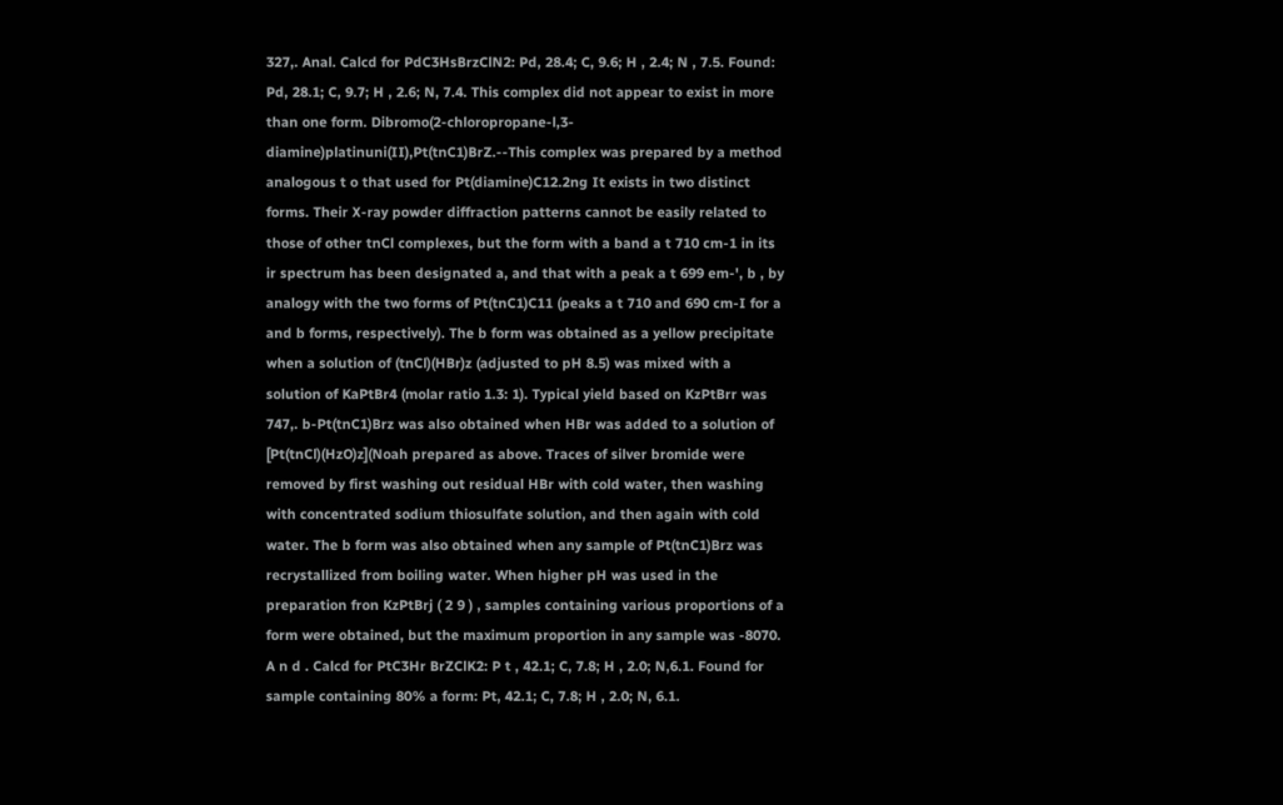327,. Anal. Calcd for PdC3HsBrzClN2: Pd, 28.4; C, 9.6; H , 2.4; N , 7.5. Found: Pd, 28.1; C, 9.7; H , 2.6; N, 7.4. This complex did not appear to exist in more than one form. Dibromo(2-chloropropane-l,3-diamine)platinuni(II),Pt(tnC1)BrZ.--This complex was prepared by a method analogous t o that used for Pt(diamine)C12.2ng It exists in two distinct forms. Their X-ray powder diffraction patterns cannot be easily related to those of other tnCl complexes, but the form with a band a t 710 cm-1 in its ir spectrum has been designated a, and that with a peak a t 699 em-', b , by analogy with the two forms of Pt(tnC1)C11 (peaks a t 710 and 690 cm-I for a and b forms, respectively). The b form was obtained as a yellow precipitate when a solution of (tnCl)(HBr)z (adjusted to pH 8.5) was mixed with a solution of KaPtBr4 (molar ratio 1.3: 1). Typical yield based on KzPtBrr was 747,. b-Pt(tnC1)Brz was also obtained when HBr was added to a solution of [Pt(tnCl)(HzO)z](Noah prepared as above. Traces of silver bromide were removed by first washing out residual HBr with cold water, then washing with concentrated sodium thiosulfate solution, and then again with cold water. The b form was also obtained when any sample of Pt(tnC1)Brz was recrystallized from boiling water. When higher pH was used in the preparation fron KzPtBrj ( 2 9 ) , samples containing various proportions of a form were obtained, but the maximum proportion in any sample was -8070. A n d . Calcd for PtC3Hr BrZClK2: P t , 42.1; C, 7.8; H , 2.0; N,6.1. Found for sample containing 80% a form: Pt, 42.1; C, 7.8; H , 2.0; N, 6.1.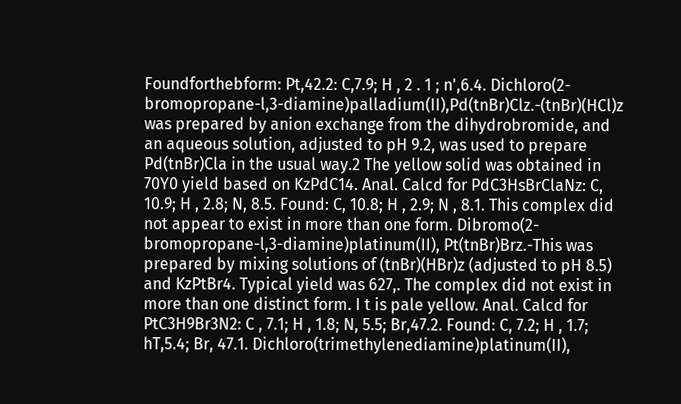Foundforthebform: Pt,42.2: C,7.9; H , 2 . 1 ; n',6.4. Dichloro(2-bromopropane-l,3-diamine)palladium(II),Pd(tnBr)Clz.-(tnBr)(HCl)z was prepared by anion exchange from the dihydrobromide, and an aqueous solution, adjusted to pH 9.2, was used to prepare Pd(tnBr)Cla in the usual way.2 The yellow solid was obtained in 70Y0 yield based on KzPdC14. Anal. Calcd for PdC3HsBrClaNz: C, 10.9; H , 2.8; N, 8.5. Found: C, 10.8; H , 2.9; N , 8.1. This complex did not appear to exist in more than one form. Dibromo(2-bromopropane-l,3-diamine)platinum(II), Pt(tnBr)Brz.-This was prepared by mixing solutions of (tnBr)(HBr)z (adjusted to pH 8.5) and KzPtBr4. Typical yield was 627,. The complex did not exist in more than one distinct form. I t is pale yellow. Anal. Calcd for PtC3H9Br3N2: C , 7.1; H , 1.8; N, 5.5; Br,47.2. Found: C, 7.2; H , 1.7; hT,5.4; Br, 47.1. Dichloro(trimethylenediamine)platinum(II),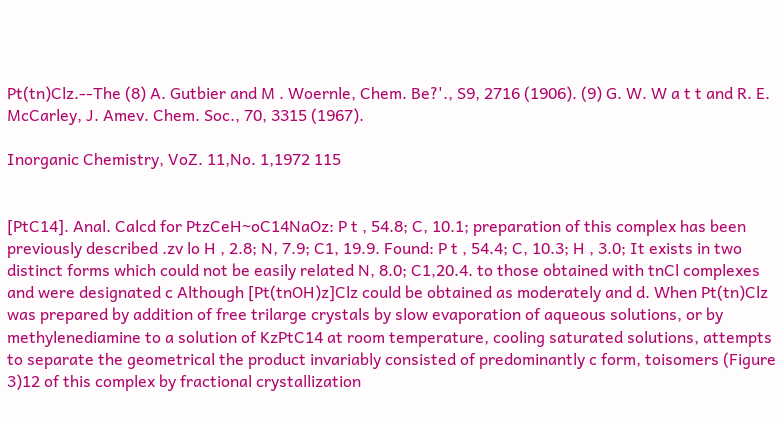Pt(tn)Clz.--The (8) A. Gutbier and M . Woernle, Chem. Be?'., S9, 2716 (1906). (9) G. W. W a t t and R. E. McCarley, J. Amev. Chem. Soc., 70, 3315 (1967).

Inorganic Chemistry, VoZ. 11,No. 1,1972 115


[PtC14]. Anal. Calcd for PtzCeH~oC14NaOz: P t , 54.8; C, 10.1; preparation of this complex has been previously described .zv lo H , 2.8; N, 7.9; C1, 19.9. Found: P t , 54.4; C, 10.3; H , 3.0; It exists in two distinct forms which could not be easily related N, 8.0; C1,20.4. to those obtained with tnCl complexes and were designated c Although [Pt(tnOH)z]Clz could be obtained as moderately and d. When Pt(tn)Clz was prepared by addition of free trilarge crystals by slow evaporation of aqueous solutions, or by methylenediamine to a solution of KzPtC14 at room temperature, cooling saturated solutions, attempts to separate the geometrical the product invariably consisted of predominantly c form, toisomers (Figure 3)12 of this complex by fractional crystallization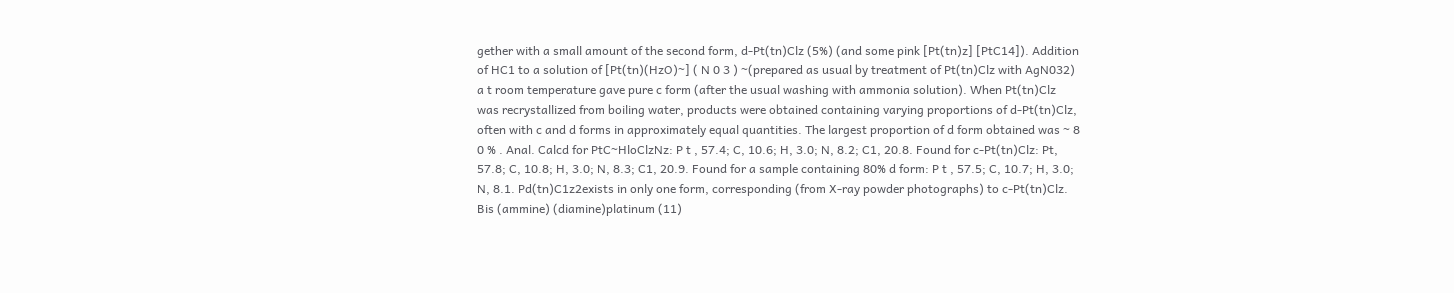gether with a small amount of the second form, d-Pt(tn)Clz (5%) (and some pink [Pt(tn)z] [PtC14]). Addition of HC1 to a solution of [Pt(tn)(HzO)~] ( N 0 3 ) ~(prepared as usual by treatment of Pt(tn)Clz with AgN032) a t room temperature gave pure c form (after the usual washing with ammonia solution). When Pt(tn)Clz was recrystallized from boiling water, products were obtained containing varying proportions of d-Pt(tn)Clz, often with c and d forms in approximately equal quantities. The largest proportion of d form obtained was ~ 8 0 % . Anal. Calcd for PtC~HloClzNz: P t , 57.4; C, 10.6; H, 3.0; N, 8.2; C1, 20.8. Found for c-Pt(tn)Clz: Pt, 57.8; C, 10.8; H, 3.0; N, 8.3; C1, 20.9. Found for a sample containing 80% d form: P t , 57.5; C, 10.7; H, 3.0; N, 8.1. Pd(tn)C1z2exists in only one form, corresponding (from X-ray powder photographs) to c-Pt(tn)Clz. Bis (ammine) (diamine)platinum (11)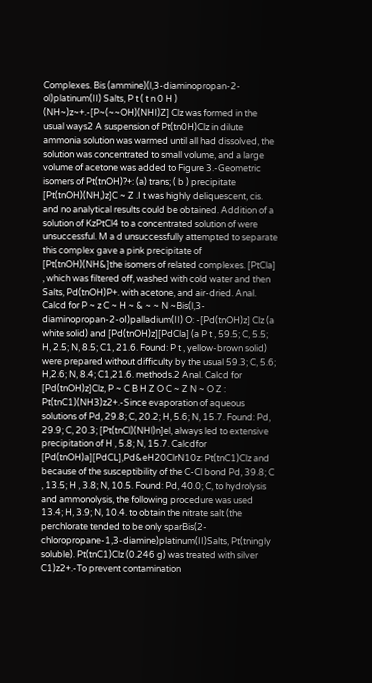Complexes. Bis (ammine)(l,3-diaminopropan-2-ol)platinum(II) Salts, P t ( t n 0 H ) (NH~)z~+.-[P~(~~OH)(NHI)Z] Clz was formed in the usual ways2 A suspension of Pt(tn0H)Clz in dilute ammonia solution was warmed until all had dissolved, the solution was concentrated to small volume, and a large volume of acetone was added to Figure 3.-Geometric isomers of Pt(tnOH)?+: (a) trans; ( b ) precipitate [Pt(tnOH)(NH,)z]C ~ Z .I t was highly deliquescent, cis. and no analytical results could be obtained. Addition of a solution of KzPtCl4 to a concentrated solution of were unsuccessful. M a d unsuccessfully attempted to separate this complex gave a pink precipitate of [Pt(tnOH)(NH&]the isomers of related complexes. [PtCla] , which was filtered off, washed with cold water and then Salts, Pd(tnOH)P+. with acetone, and air-dried. Anal. Calcd for P ~ z C ~ H ~ & ~ ~ N ~Bis(l,3-diaminopropan-2-oI)palladium(II) O: -[Pd(tnOH)z] Clz (a white solid) and [Pd(tnOH)z][PdCla] (a P t , 59.5; C, 5.5; H, 2.5; N, 8.5; C1, 21.6. Found: P t , yellow-brown solid) were prepared without difficulty by the usual 59.3; C, 5.6; H,2.6; N, 8.4; C1,21.6. methods.2 Anal. Calcd for [Pd(tnOH)z]Clz, P ~ C B H Z O C ~ Z N ~ O Z : Pt(tnC1)(NH3)z2+.-Since evaporation of aqueous solutions of Pd, 29.8; C, 20.2; H, 5.6; N, 15.7. Found: Pd, 29.9; C, 20.3; [Pt(tnCl)(NHl)n]el, always led to extensive precipitation of H , 5.8; N, 15.7. Calcdfor [Pd(tnOH)a][PdCL],Pd&eH20ClrN10z: Pt(tnC1)Clz and because of the susceptibility of the C-Cl bond Pd, 39.8; C , 13.5; H , 3.8; N, 10.5. Found: Pd, 40.0; C, to hydrolysis and ammonolysis, the following procedure was used 13.4; H, 3.9; N, 10.4. to obtain the nitrate salt (the perchlorate tended to be only sparBis(2-chloropropane-1,3-diamine)platinum(II)Salts, Pt(tningly soluble). Pt(tnC1)Clz (0.246 g) was treated with silver C1)z2+.-To prevent contamination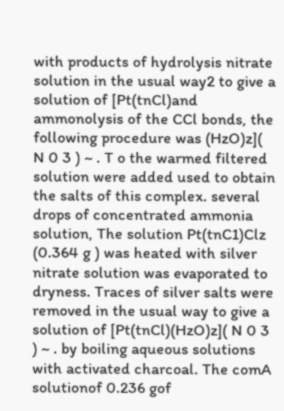with products of hydrolysis nitrate solution in the usual way2 to give a solution of [Pt(tnCl)and ammonolysis of the CCl bonds, the following procedure was (HzO)z]( N 0 3 ) ~ . T o the warmed filtered solution were added used to obtain the salts of this complex. several drops of concentrated ammonia solution, The solution Pt(tnC1)Clz (0.364 g ) was heated with silver nitrate solution was evaporated to dryness. Traces of silver salts were removed in the usual way to give a solution of [Pt(tnCl)(HzO)z]( N 0 3 ) ~ . by boiling aqueous solutions with activated charcoal. The comA solutionof 0.236 gof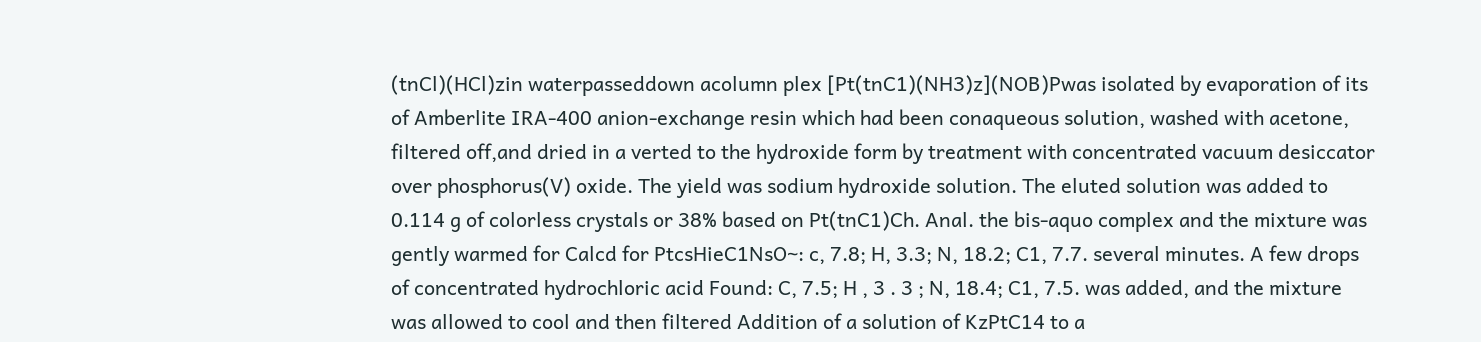(tnCl)(HCl)zin waterpasseddown acolumn plex [Pt(tnC1)(NH3)z](NOB)Pwas isolated by evaporation of its of Amberlite IRA-400 anion-exchange resin which had been conaqueous solution, washed with acetone, filtered off,and dried in a verted to the hydroxide form by treatment with concentrated vacuum desiccator over phosphorus(V) oxide. The yield was sodium hydroxide solution. The eluted solution was added to 0.114 g of colorless crystals or 38% based on Pt(tnC1)Ch. Anal. the bis-aquo complex and the mixture was gently warmed for Calcd for PtcsHieC1NsO~: c, 7.8; H, 3.3; N, 18.2; C1, 7.7. several minutes. A few drops of concentrated hydrochloric acid Found: C, 7.5; H , 3 . 3 ; N, 18.4; C1, 7.5. was added, and the mixture was allowed to cool and then filtered Addition of a solution of KzPtC14 to a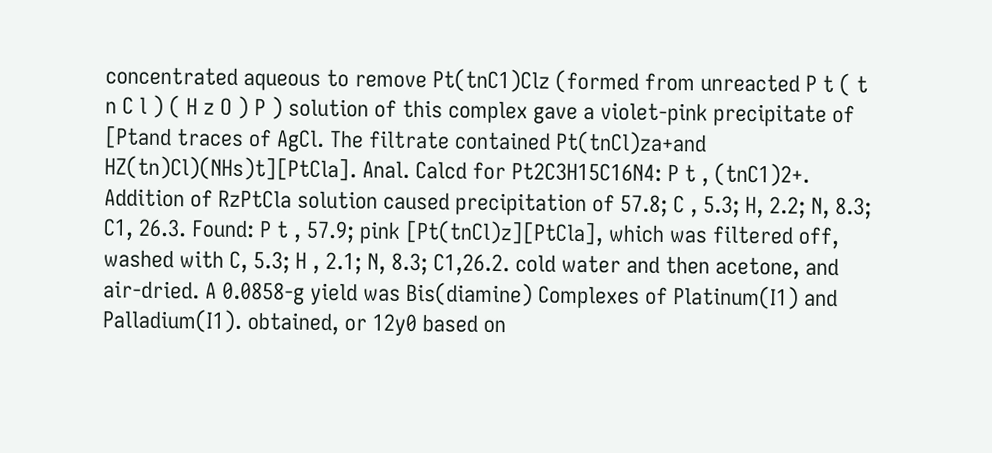concentrated aqueous to remove Pt(tnC1)Clz (formed from unreacted P t ( t n C l ) ( H z O ) P ) solution of this complex gave a violet-pink precipitate of [Ptand traces of AgCl. The filtrate contained Pt(tnCl)za+and HZ(tn)Cl)(NHs)t][PtCla]. Anal. Calcd for Pt2C3H15C16N4: P t , (tnC1)2+. Addition of RzPtCla solution caused precipitation of 57.8; C , 5.3; H, 2.2; N, 8.3; C1, 26.3. Found: P t , 57.9; pink [Pt(tnCl)z][PtCla], which was filtered off, washed with C, 5.3; H , 2.1; N, 8.3; C1,26.2. cold water and then acetone, and air-dried. A 0.0858-g yield was Bis(diamine) Complexes of Platinum(I1) and Palladium(I1). obtained, or 12y0 based on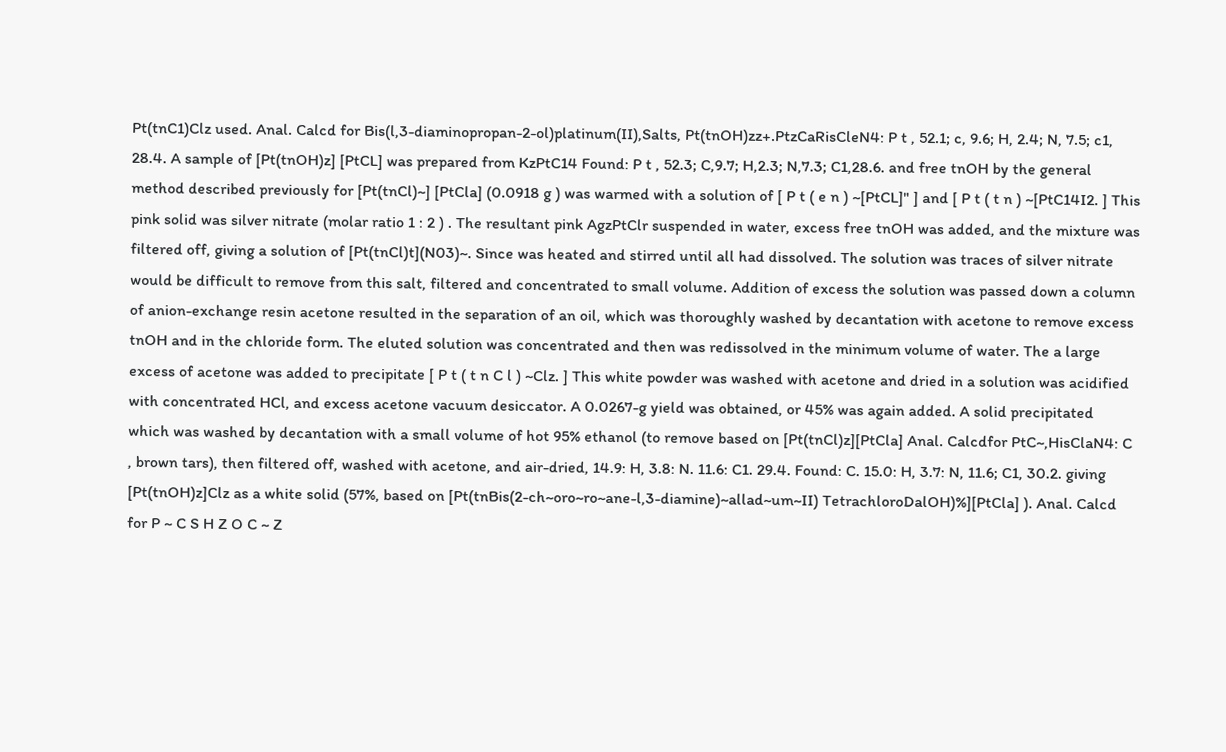Pt(tnC1)Clz used. Anal. Calcd for Bis(l,3-diaminopropan-2-ol)platinum(II),Salts, Pt(tnOH)zz+.PtzCaRisCleN4: P t , 52.1; c, 9.6; H, 2.4; N, 7.5; c1, 28.4. A sample of [Pt(tnOH)z] [PtCL] was prepared from KzPtC14 Found: P t , 52.3; C,9.7; H,2.3; N,7.3; C1,28.6. and free tnOH by the general method described previously for [Pt(tnCl)~] [PtCla] (0.0918 g ) was warmed with a solution of [ P t ( e n ) ~[PtCL]" ] and [ P t ( t n ) ~[PtC14I2. ] This pink solid was silver nitrate (molar ratio 1 : 2 ) . The resultant pink AgzPtClr suspended in water, excess free tnOH was added, and the mixture was filtered off, giving a solution of [Pt(tnCl)t](N03)~. Since was heated and stirred until all had dissolved. The solution was traces of silver nitrate would be difficult to remove from this salt, filtered and concentrated to small volume. Addition of excess the solution was passed down a column of anion-exchange resin acetone resulted in the separation of an oil, which was thoroughly washed by decantation with acetone to remove excess tnOH and in the chloride form. The eluted solution was concentrated and then was redissolved in the minimum volume of water. The a large excess of acetone was added to precipitate [ P t ( t n C l ) ~Clz. ] This white powder was washed with acetone and dried in a solution was acidified with concentrated HCl, and excess acetone vacuum desiccator. A 0.0267-g yield was obtained, or 45% was again added. A solid precipitated which was washed by decantation with a small volume of hot 95% ethanol (to remove based on [Pt(tnCl)z][PtCla] Anal. Calcdfor PtC~,HisClaN4: C , brown tars), then filtered off, washed with acetone, and air-dried, 14.9: H, 3.8: N. 11.6: C1. 29.4. Found: C. 15.0: H, 3.7: N, 11.6; C1, 30.2. giving [Pt(tnOH)z]Clz as a white solid (57%, based on [Pt(tnBis(2-ch~oro~ro~ane-l,3-diamine)~allad~um~II) TetrachloroDalOH)%][PtCla] ). Anal. Calcd for P ~ C S H Z O C ~ Z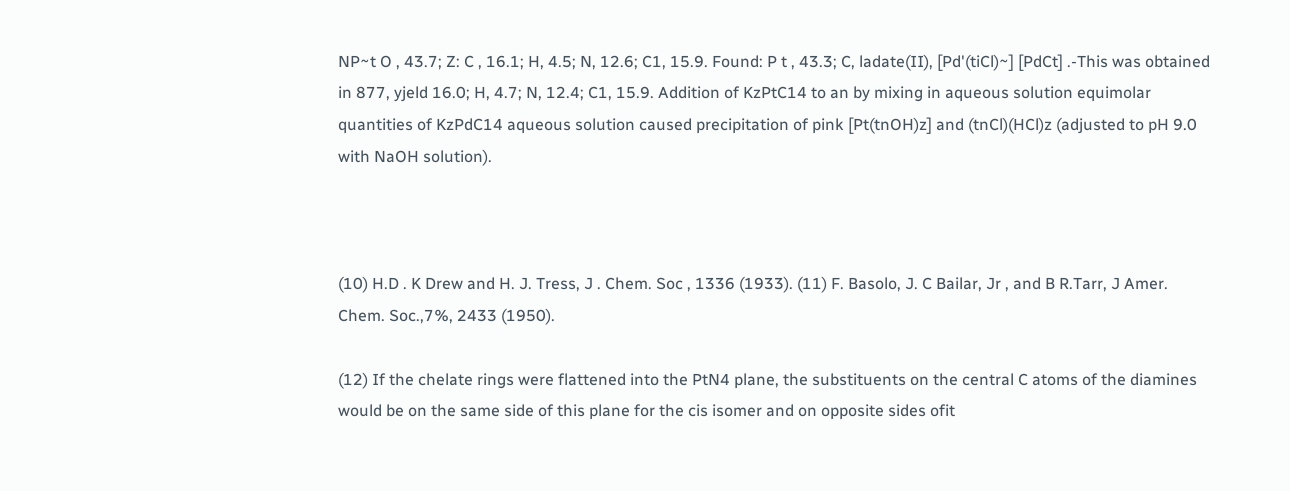NP~t O , 43.7; Z: C , 16.1; H, 4.5; N, 12.6; C1, 15.9. Found: P t , 43.3; C, ladate(II), [Pd'(tiCl)~] [PdCt] .-This was obtained in 877, yjeld 16.0; H, 4.7; N, 12.4; C1, 15.9. Addition of KzPtC14 to an by mixing in aqueous solution equimolar quantities of KzPdC14 aqueous solution caused precipitation of pink [Pt(tnOH)z] and (tnCl)(HCl)z (adjusted to pH 9.0 with NaOH solution).



(10) H.D . K Drew and H. J. Tress, J . Chem. Soc , 1336 (1933). (11) F. Basolo, J. C Bailar, Jr , and B R.Tarr, J Amer. Chem. Soc.,7%, 2433 (1950).

(12) If the chelate rings were flattened into the PtN4 plane, the substituents on the central C atoms of the diamines would be on the same side of this plane for the cis isomer and on opposite sides ofit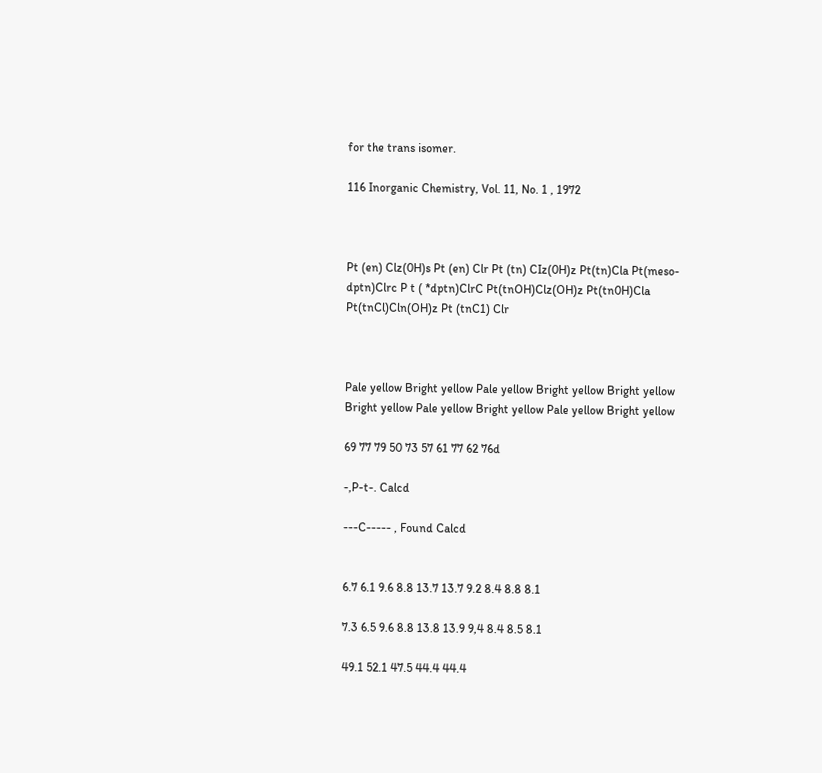for the trans isomer.

116 Inorganic Chemistry, Vol. 11, No. 1 , 1972



Pt (en) Clz(0H)s Pt (en) Clr Pt (tn) CIz(0H)z Pt(tn)Cla Pt(meso-dptn)Clrc P t ( *dptn)ClrC Pt(tnOH)Clz(OH)z Pt(tn0H)Cla Pt(tnCl)Cln(OH)z Pt (tnC1) Clr



Pale yellow Bright yellow Pale yellow Bright yellow Bright yellow Bright yellow Pale yellow Bright yellow Pale yellow Bright yellow

69 77 79 50 73 57 61 77 62 76d

-,P-t-. Calcd

---C----- , Found Calcd


6.7 6.1 9.6 8.8 13.7 13.7 9.2 8.4 8.8 8.1

7.3 6.5 9.6 8.8 13.8 13.9 9,4 8.4 8.5 8.1

49.1 52.1 47.5 44.4 44.4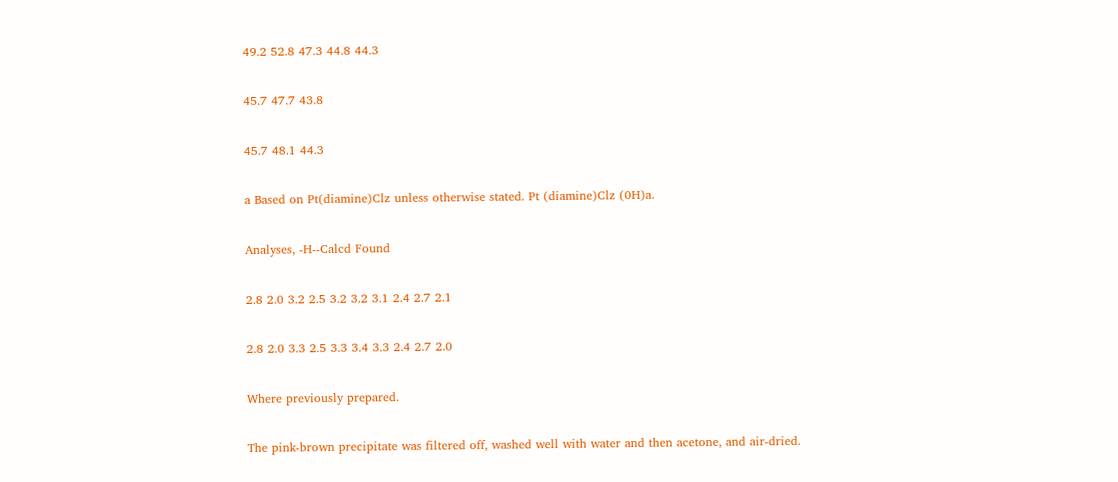49.2 52.8 47.3 44.8 44.3

45.7 47.7 43.8

45.7 48.1 44.3

a Based on Pt(diamine)Clz unless otherwise stated. Pt (diamine)Clz (0H)a.

Analyses, -H--Calcd Found

2.8 2.0 3.2 2.5 3.2 3.2 3.1 2.4 2.7 2.1

2.8 2.0 3.3 2.5 3.3 3.4 3.3 2.4 2.7 2.0

Where previously prepared.

The pink-brown precipitate was filtered off, washed well with water and then acetone, and air-dried.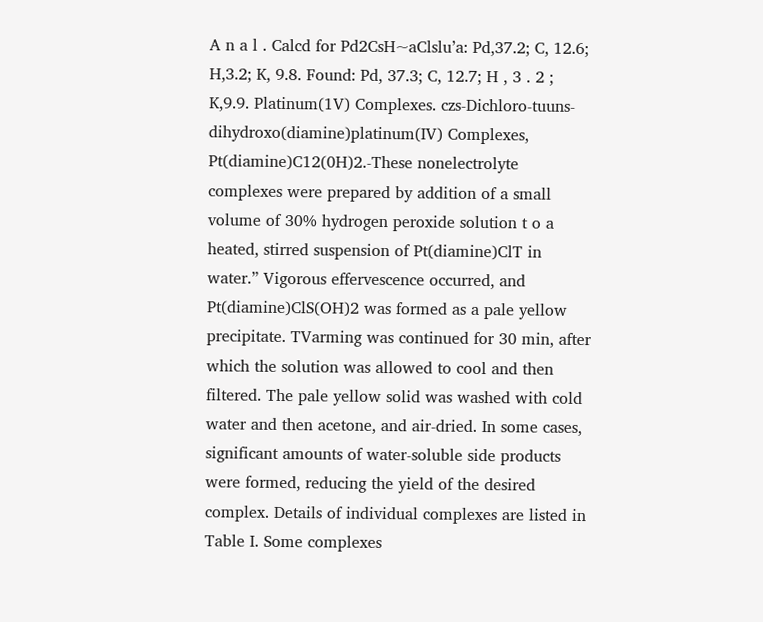A n a l . Calcd for Pd2CsH~aClslu’a: Pd,37.2; C, 12.6; H,3.2; K, 9.8. Found: Pd, 37.3; C, 12.7; H , 3 . 2 ; K,9.9. Platinum(1V) Complexes. czs-Dichloro-tuuns-dihydroxo(diamine)platinum(IV) Complexes, Pt(diamine)C12(0H)2.-These nonelectrolyte complexes were prepared by addition of a small volume of 30% hydrogen peroxide solution t o a heated, stirred suspension of Pt(diamine)ClT in water.” Vigorous effervescence occurred, and Pt(diamine)ClS(OH)2 was formed as a pale yellow precipitate. TVarming was continued for 30 min, after which the solution was allowed to cool and then filtered. The pale yellow solid was washed with cold water and then acetone, and air-dried. In some cases, significant amounts of water-soluble side products were formed, reducing the yield of the desired complex. Details of individual complexes are listed in Table I. Some complexes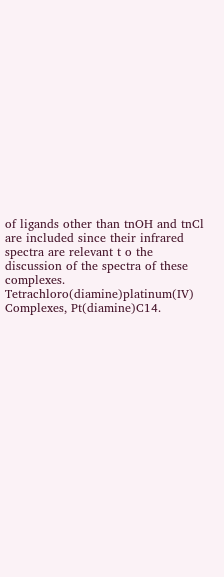of ligands other than tnOH and tnCl are included since their infrared spectra are relevant t o the discussion of the spectra of these complexes. Tetrachloro(diamine)platinum(IV) Complexes, Pt(diamine)C14.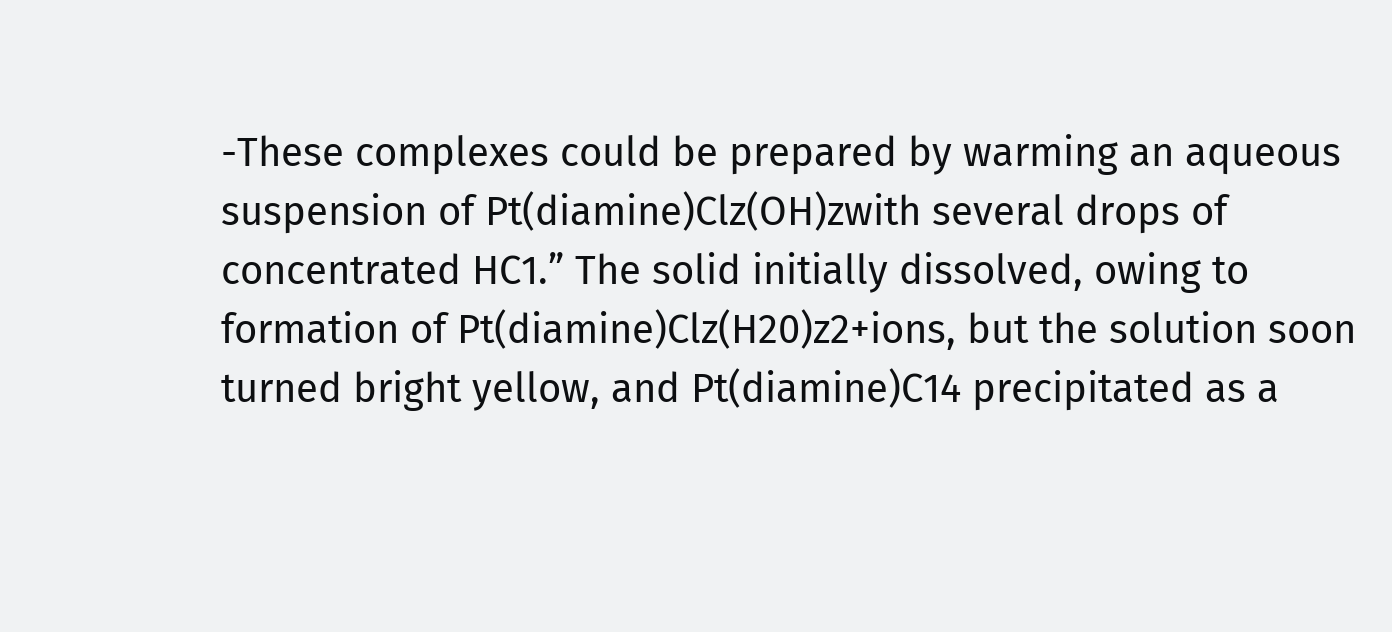-These complexes could be prepared by warming an aqueous suspension of Pt(diamine)Clz(OH)zwith several drops of concentrated HC1.” The solid initially dissolved, owing to formation of Pt(diamine)Clz(H20)z2+ions, but the solution soon turned bright yellow, and Pt(diamine)C14 precipitated as a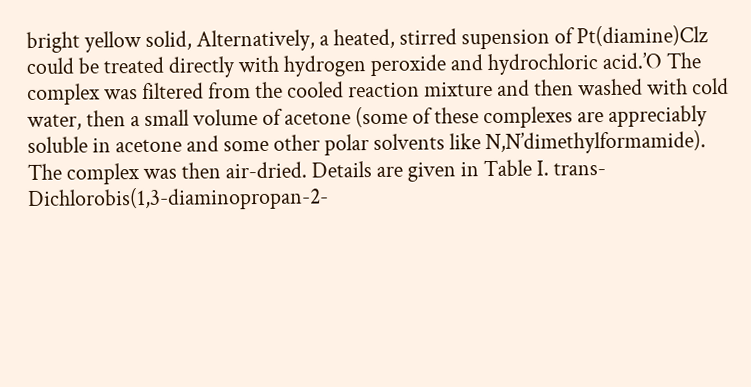bright yellow solid, Alternatively, a heated, stirred supension of Pt(diamine)Clz could be treated directly with hydrogen peroxide and hydrochloric acid.’O The complex was filtered from the cooled reaction mixture and then washed with cold water, then a small volume of acetone (some of these complexes are appreciably soluble in acetone and some other polar solvents like N,N’dimethylformamide). The complex was then air-dried. Details are given in Table I. trans-Dichlorobis(1,3-diaminopropan-2-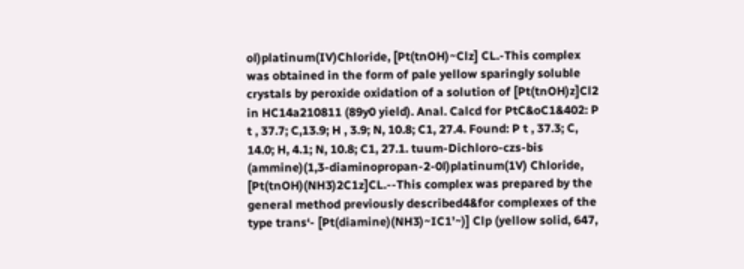ol)platinum(IV)Chloride, [Pt(tnOH)~Clz] CL.-This complex was obtained in the form of pale yellow sparingly soluble crystals by peroxide oxidation of a solution of [Pt(tnOH)z]Cl2 in HC14a210811 (89y0 yield). Anal. Calcd for PtC&oC1&402: P t , 37.7; C,13.9; H , 3.9; N, 10.8; C1, 27.4. Found: P t , 37.3; C, 14.0; H, 4.1; N, 10.8; C1, 27.1. tuum-Dichloro-czs-bis (ammine)(1,3-diaminopropan-2-0l)platinum(1V) Chloride, [Pt(tnOH)(NH3)2C1z]CL.--This complex was prepared by the general method previously described4&for complexes of the type trans‘- [Pt(diamine)(NH3)~IC1’~)] Clp (yellow solid, 647,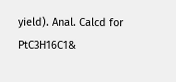yield). Anal. Calcd for PtC3H16C1&